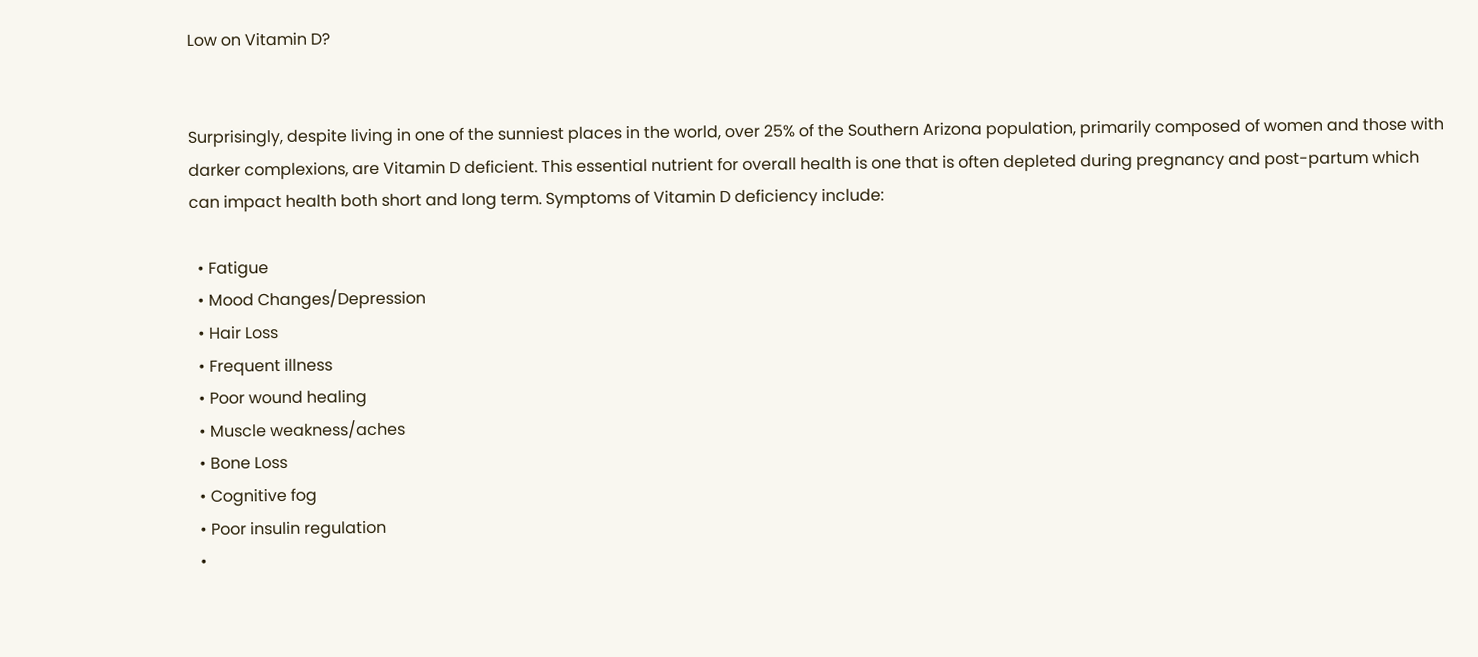Low on Vitamin D?


Surprisingly, despite living in one of the sunniest places in the world, over 25% of the Southern Arizona population, primarily composed of women and those with darker complexions, are Vitamin D deficient. This essential nutrient for overall health is one that is often depleted during pregnancy and post-partum which can impact health both short and long term. Symptoms of Vitamin D deficiency include:

  • Fatigue
  • Mood Changes/Depression
  • Hair Loss
  • Frequent illness
  • Poor wound healing
  • Muscle weakness/aches
  • Bone Loss
  • Cognitive fog
  • Poor insulin regulation
  •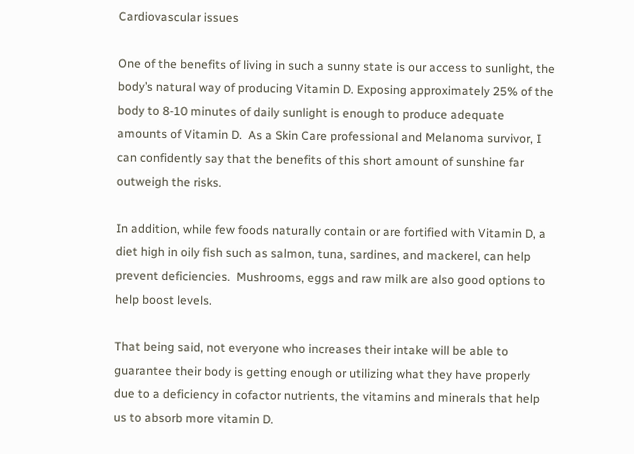Cardiovascular issues

One of the benefits of living in such a sunny state is our access to sunlight, the body’s natural way of producing Vitamin D. Exposing approximately 25% of the body to 8-10 minutes of daily sunlight is enough to produce adequate amounts of Vitamin D.  As a Skin Care professional and Melanoma survivor, I can confidently say that the benefits of this short amount of sunshine far outweigh the risks.

In addition, while few foods naturally contain or are fortified with Vitamin D, a diet high in oily fish such as salmon, tuna, sardines, and mackerel, can help prevent deficiencies.  Mushrooms, eggs and raw milk are also good options to help boost levels.

That being said, not everyone who increases their intake will be able to guarantee their body is getting enough or utilizing what they have properly due to a deficiency in cofactor nutrients, the vitamins and minerals that help us to absorb more vitamin D.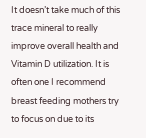It doesn’t take much of this trace mineral to really improve overall health and Vitamin D utilization. It is often one I recommend breast feeding mothers try to focus on due to its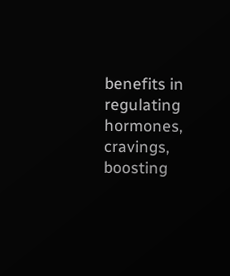benefits in regulating hormones, cravings, boosting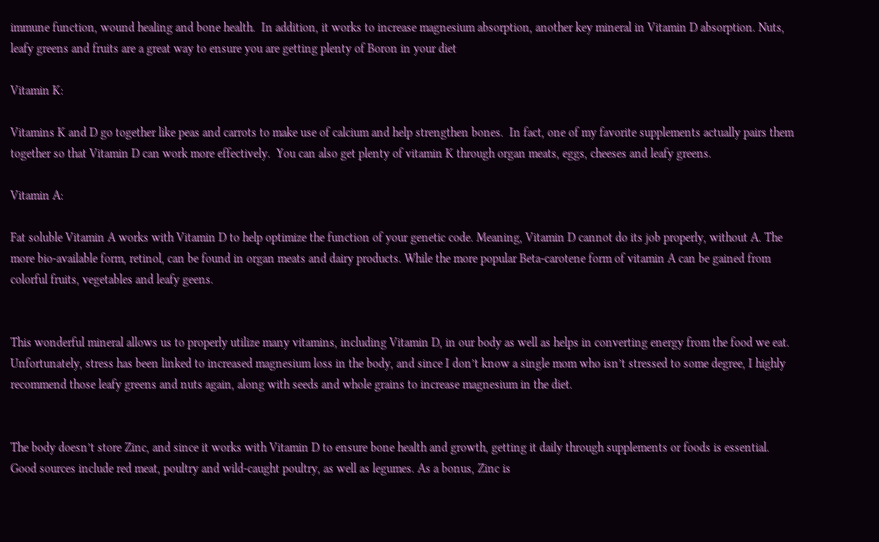immune function, wound healing and bone health.  In addition, it works to increase magnesium absorption, another key mineral in Vitamin D absorption. Nuts, leafy greens and fruits are a great way to ensure you are getting plenty of Boron in your diet

Vitamin K:

Vitamins K and D go together like peas and carrots to make use of calcium and help strengthen bones.  In fact, one of my favorite supplements actually pairs them together so that Vitamin D can work more effectively.  You can also get plenty of vitamin K through organ meats, eggs, cheeses and leafy greens.

Vitamin A:

Fat soluble Vitamin A works with Vitamin D to help optimize the function of your genetic code. Meaning, Vitamin D cannot do its job properly, without A. The more bio-available form, retinol, can be found in organ meats and dairy products. While the more popular Beta-carotene form of vitamin A can be gained from colorful fruits, vegetables and leafy geens.


This wonderful mineral allows us to properly utilize many vitamins, including Vitamin D, in our body as well as helps in converting energy from the food we eat.  Unfortunately, stress has been linked to increased magnesium loss in the body, and since I don’t know a single mom who isn’t stressed to some degree, I highly recommend those leafy greens and nuts again, along with seeds and whole grains to increase magnesium in the diet.


The body doesn’t store Zinc, and since it works with Vitamin D to ensure bone health and growth, getting it daily through supplements or foods is essential.  Good sources include red meat, poultry and wild-caught poultry, as well as legumes. As a bonus, Zinc is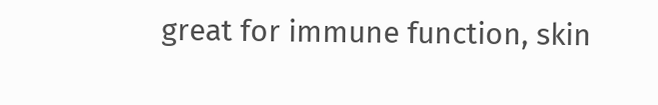great for immune function, skin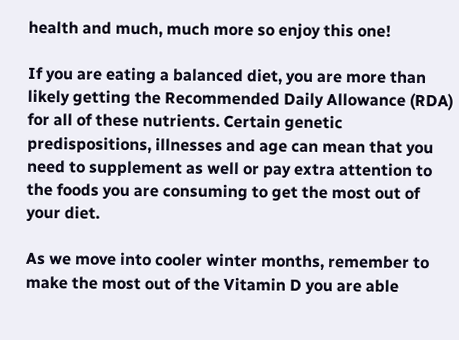health and much, much more so enjoy this one!

If you are eating a balanced diet, you are more than likely getting the Recommended Daily Allowance (RDA) for all of these nutrients. Certain genetic predispositions, illnesses and age can mean that you need to supplement as well or pay extra attention to the foods you are consuming to get the most out of your diet.

As we move into cooler winter months, remember to make the most out of the Vitamin D you are able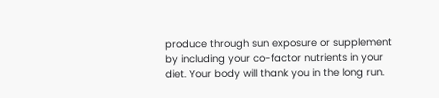produce through sun exposure or supplement by including your co-factor nutrients in your diet. Your body will thank you in the long run.